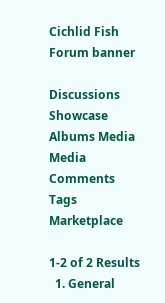Cichlid Fish Forum banner

Discussions Showcase Albums Media Media Comments Tags Marketplace

1-2 of 2 Results
  1. General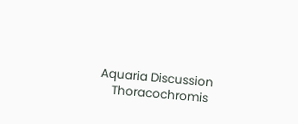Aquaria Discussion
    Thoracochromis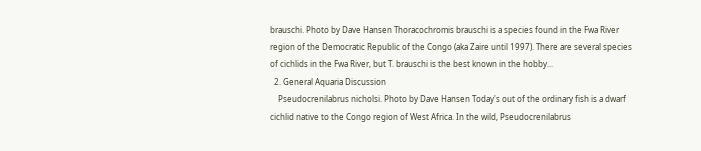brauschi. Photo by Dave Hansen Thoracochromis brauschi is a species found in the Fwa River region of the Democratic Republic of the Congo (aka Zaire until 1997). There are several species of cichlids in the Fwa River, but T. brauschi is the best known in the hobby...
  2. General Aquaria Discussion
    Pseudocrenilabrus nicholsi. Photo by Dave Hansen Today's out of the ordinary fish is a dwarf cichlid native to the Congo region of West Africa. In the wild, Pseudocrenilabrus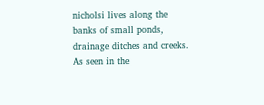nicholsi lives along the banks of small ponds, drainage ditches and creeks. As seen in the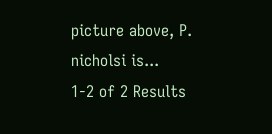picture above, P. nicholsi is...
1-2 of 2 Results